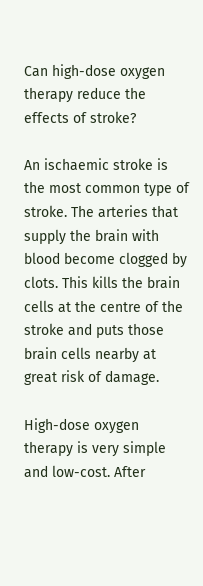Can high-dose oxygen therapy reduce the effects of stroke?

An ischaemic stroke is the most common type of stroke. The arteries that supply the brain with blood become clogged by clots. This kills the brain cells at the centre of the stroke and puts those brain cells nearby at great risk of damage.

High-dose oxygen therapy is very simple and low-cost. After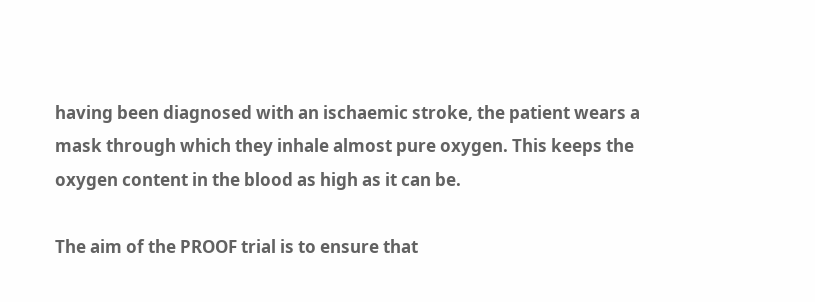having been diagnosed with an ischaemic stroke, the patient wears a mask through which they inhale almost pure oxygen. This keeps the oxygen content in the blood as high as it can be.

The aim of the PROOF trial is to ensure that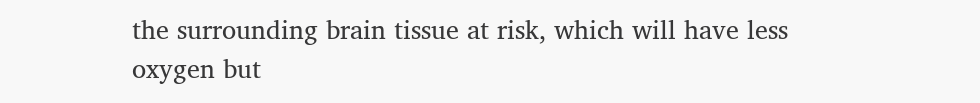the surrounding brain tissue at risk, which will have less oxygen but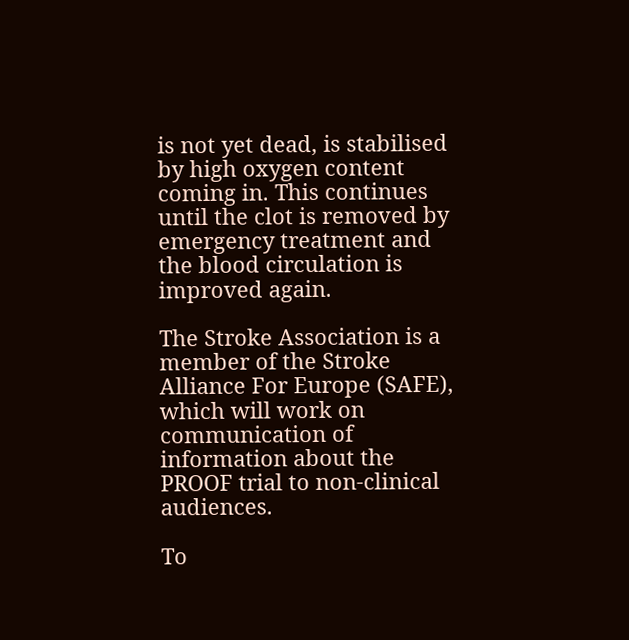is not yet dead, is stabilised by high oxygen content coming in. This continues until the clot is removed by emergency treatment and the blood circulation is improved again.

The Stroke Association is a member of the Stroke Alliance For Europe (SAFE), which will work on communication of information about the PROOF trial to non-clinical audiences.

To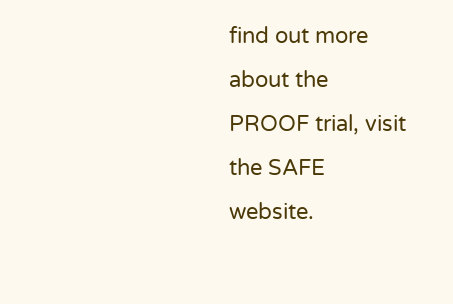find out more about the PROOF trial, visit the SAFE website.